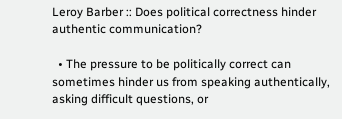Leroy Barber :: Does political correctness hinder authentic communication?

  • The pressure to be politically correct can sometimes hinder us from speaking authentically, asking difficult questions, or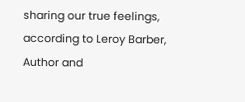sharing our true feelings, according to Leroy Barber, Author and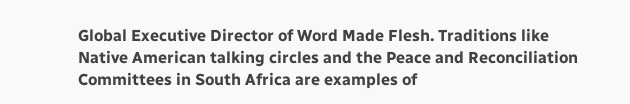Global Executive Director of Word Made Flesh. Traditions like Native American talking circles and the Peace and Reconciliation Committees in South Africa are examples of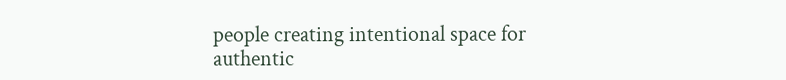people creating intentional space for authentic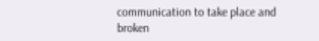communication to take place and broken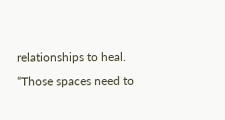relationships to heal. “Those spaces need to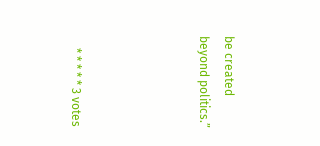be created beyond politics.”




    * * * * * 3 votes